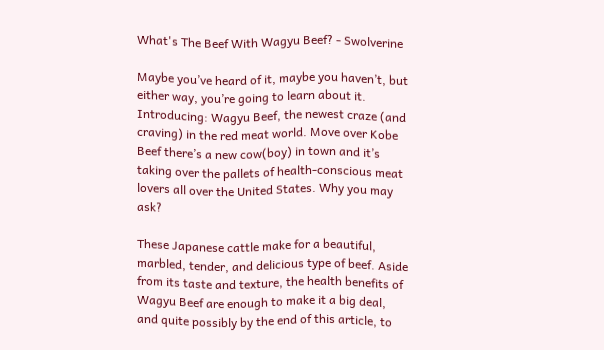What's The Beef With Wagyu Beef? - Swolverine

Maybe you’ve heard of it, maybe you haven’t, but either way, you’re going to learn about it. Introducing: Wagyu Beef, the newest craze (and craving) in the red meat world. Move over Kobe Beef there’s a new cow(boy) in town and it’s taking over the pallets of health-conscious meat lovers all over the United States. Why you may ask?

These Japanese cattle make for a beautiful, marbled, tender, and delicious type of beef. Aside from its taste and texture, the health benefits of Wagyu Beef are enough to make it a big deal, and quite possibly by the end of this article, to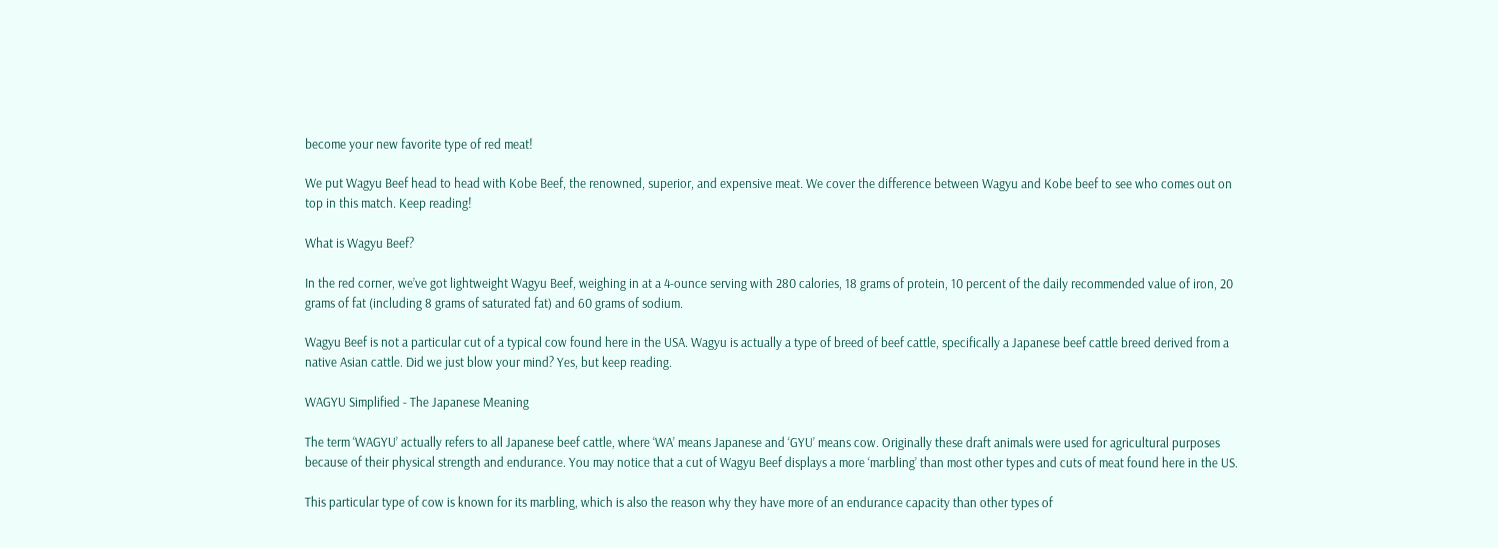become your new favorite type of red meat!

We put Wagyu Beef head to head with Kobe Beef, the renowned, superior, and expensive meat. We cover the difference between Wagyu and Kobe beef to see who comes out on top in this match. Keep reading!

What is Wagyu Beef?

In the red corner, we’ve got lightweight Wagyu Beef, weighing in at a 4-ounce serving with 280 calories, 18 grams of protein, 10 percent of the daily recommended value of iron, 20 grams of fat (including 8 grams of saturated fat) and 60 grams of sodium.

Wagyu Beef is not a particular cut of a typical cow found here in the USA. Wagyu is actually a type of breed of beef cattle, specifically a Japanese beef cattle breed derived from a native Asian cattle. Did we just blow your mind? Yes, but keep reading.

WAGYU Simplified - The Japanese Meaning

The term ‘WAGYU’ actually refers to all Japanese beef cattle, where ‘WA’ means Japanese and ‘GYU’ means cow. Originally these draft animals were used for agricultural purposes because of their physical strength and endurance. You may notice that a cut of Wagyu Beef displays a more ‘marbling’ than most other types and cuts of meat found here in the US.

This particular type of cow is known for its marbling, which is also the reason why they have more of an endurance capacity than other types of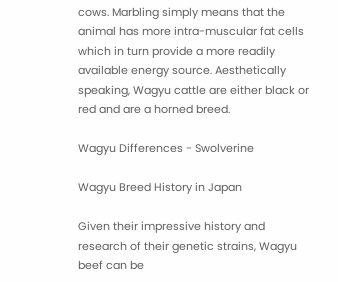cows. Marbling simply means that the animal has more intra-muscular fat cells which in turn provide a more readily available energy source. Aesthetically speaking, Wagyu cattle are either black or red and are a horned breed.

Wagyu Differences - Swolverine

Wagyu Breed History in Japan

Given their impressive history and research of their genetic strains, Wagyu beef can be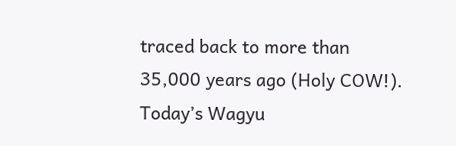traced back to more than 35,000 years ago (Holy COW!). Today’s Wagyu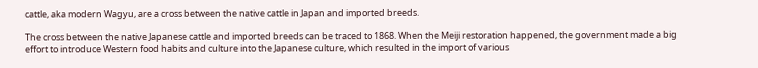cattle, aka modern Wagyu, are a cross between the native cattle in Japan and imported breeds.

The cross between the native Japanese cattle and imported breeds can be traced to 1868. When the Meiji restoration happened, the government made a big effort to introduce Western food habits and culture into the Japanese culture, which resulted in the import of various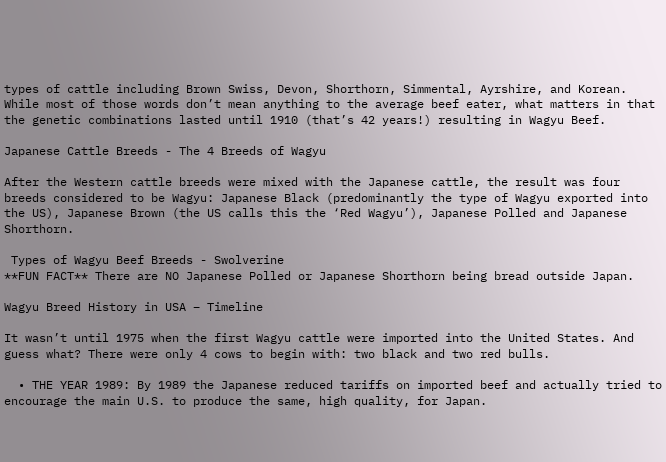types of cattle including Brown Swiss, Devon, Shorthorn, Simmental, Ayrshire, and Korean. While most of those words don’t mean anything to the average beef eater, what matters in that the genetic combinations lasted until 1910 (that’s 42 years!) resulting in Wagyu Beef.

Japanese Cattle Breeds - The 4 Breeds of Wagyu

After the Western cattle breeds were mixed with the Japanese cattle, the result was four breeds considered to be Wagyu: Japanese Black (predominantly the type of Wagyu exported into the US), Japanese Brown (the US calls this the ‘Red Wagyu’), Japanese Polled and Japanese Shorthorn.

 Types of Wagyu Beef Breeds - Swolverine
**FUN FACT** There are NO Japanese Polled or Japanese Shorthorn being bread outside Japan.

Wagyu Breed History in USA – Timeline

It wasn’t until 1975 when the first Wagyu cattle were imported into the United States. And guess what? There were only 4 cows to begin with: two black and two red bulls.

  • THE YEAR 1989: By 1989 the Japanese reduced tariffs on imported beef and actually tried to encourage the main U.S. to produce the same, high quality, for Japan.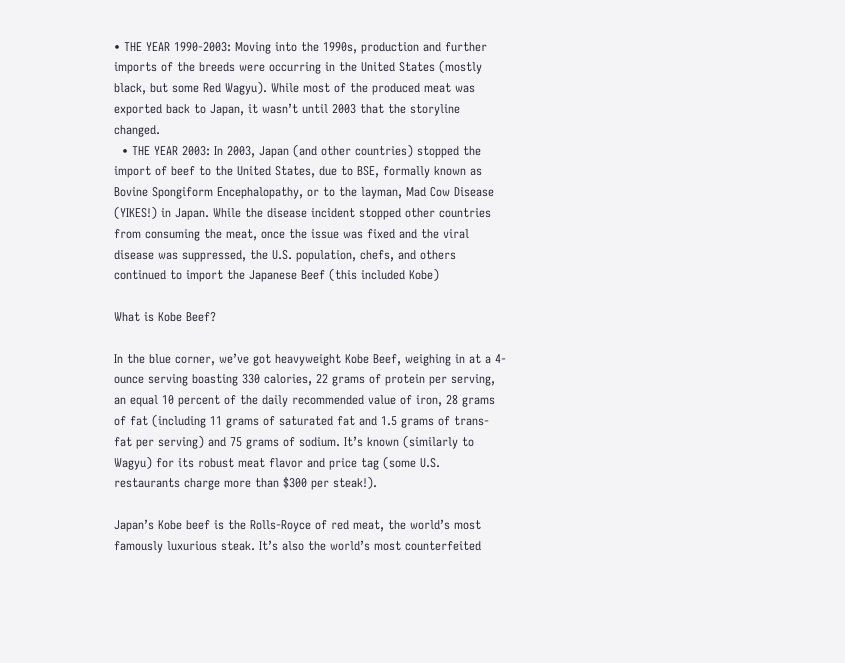• THE YEAR 1990-2003: Moving into the 1990s, production and further imports of the breeds were occurring in the United States (mostly black, but some Red Wagyu). While most of the produced meat was exported back to Japan, it wasn’t until 2003 that the storyline changed.
  • THE YEAR 2003: In 2003, Japan (and other countries) stopped the import of beef to the United States, due to BSE, formally known as Bovine Spongiform Encephalopathy, or to the layman, Mad Cow Disease (YIKES!) in Japan. While the disease incident stopped other countries from consuming the meat, once the issue was fixed and the viral disease was suppressed, the U.S. population, chefs, and others continued to import the Japanese Beef (this included Kobe)

What is Kobe Beef?

In the blue corner, we’ve got heavyweight Kobe Beef, weighing in at a 4-ounce serving boasting 330 calories, 22 grams of protein per serving, an equal 10 percent of the daily recommended value of iron, 28 grams of fat (including 11 grams of saturated fat and 1.5 grams of trans-fat per serving) and 75 grams of sodium. It’s known (similarly to Wagyu) for its robust meat flavor and price tag (some U.S. restaurants charge more than $300 per steak!).

Japan’s Kobe beef is the Rolls-Royce of red meat, the world’s most famously luxurious steak. It’s also the world’s most counterfeited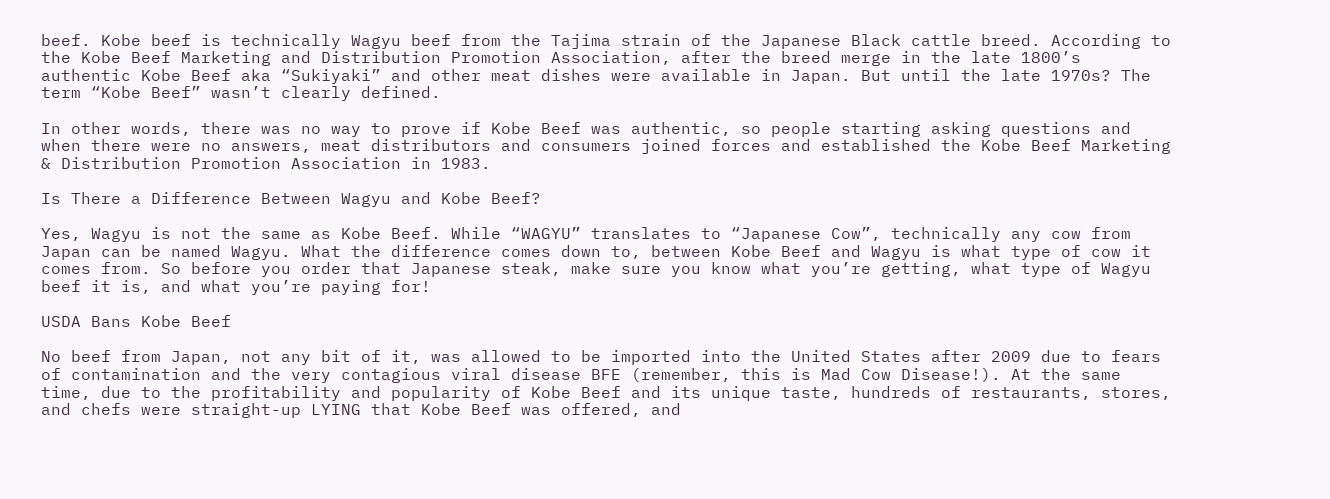beef. Kobe beef is technically Wagyu beef from the Tajima strain of the Japanese Black cattle breed. According to the Kobe Beef Marketing and Distribution Promotion Association, after the breed merge in the late 1800’s authentic Kobe Beef aka “Sukiyaki” and other meat dishes were available in Japan. But until the late 1970s? The term “Kobe Beef” wasn’t clearly defined.

In other words, there was no way to prove if Kobe Beef was authentic, so people starting asking questions and when there were no answers, meat distributors and consumers joined forces and established the Kobe Beef Marketing & Distribution Promotion Association in 1983.

Is There a Difference Between Wagyu and Kobe Beef?

Yes, Wagyu is not the same as Kobe Beef. While “WAGYU” translates to “Japanese Cow”, technically any cow from Japan can be named Wagyu. What the difference comes down to, between Kobe Beef and Wagyu is what type of cow it comes from. So before you order that Japanese steak, make sure you know what you’re getting, what type of Wagyu beef it is, and what you’re paying for!

USDA Bans Kobe Beef

No beef from Japan, not any bit of it, was allowed to be imported into the United States after 2009 due to fears of contamination and the very contagious viral disease BFE (remember, this is Mad Cow Disease!). At the same time, due to the profitability and popularity of Kobe Beef and its unique taste, hundreds of restaurants, stores, and chefs were straight-up LYING that Kobe Beef was offered, and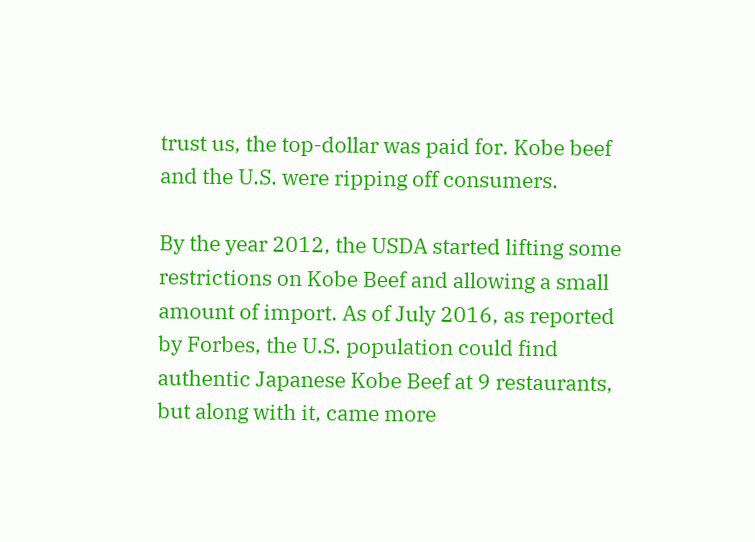trust us, the top-dollar was paid for. Kobe beef and the U.S. were ripping off consumers.

By the year 2012, the USDA started lifting some restrictions on Kobe Beef and allowing a small amount of import. As of July 2016, as reported by Forbes, the U.S. population could find authentic Japanese Kobe Beef at 9 restaurants, but along with it, came more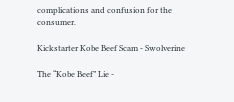complications and confusion for the consumer.

Kickstarter Kobe Beef Scam - Swolverine

The “Kobe Beef” Lie -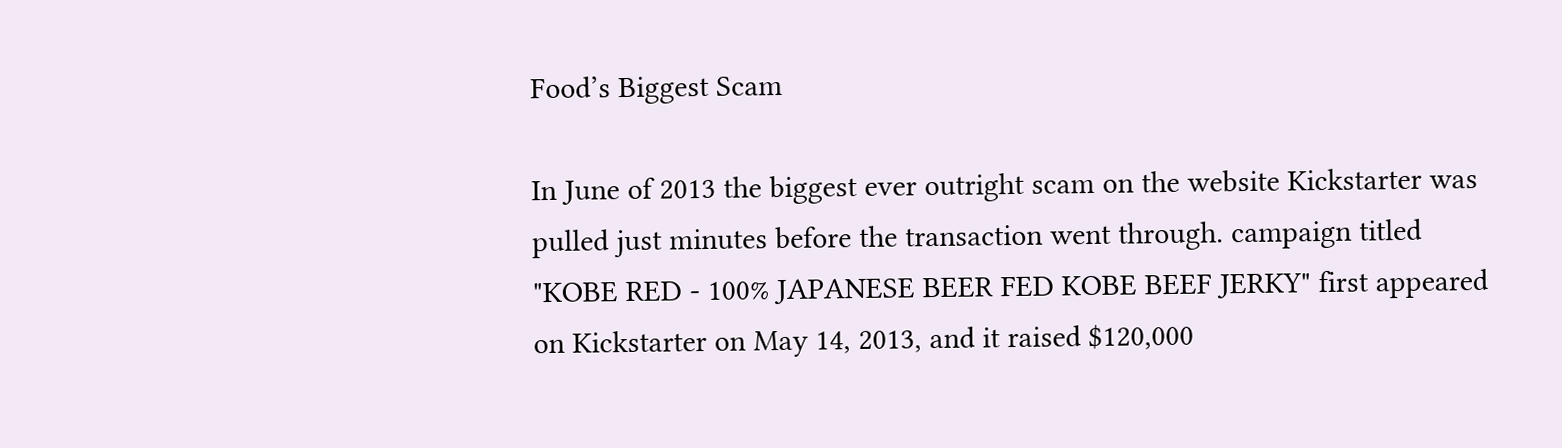Food’s Biggest Scam

In June of 2013 the biggest ever outright scam on the website Kickstarter was pulled just minutes before the transaction went through. campaign titled "KOBE RED - 100% JAPANESE BEER FED KOBE BEEF JERKY" first appeared on Kickstarter on May 14, 2013, and it raised $120,000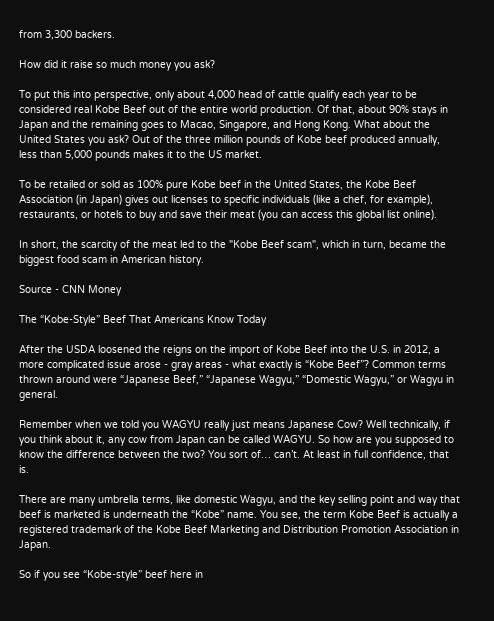from 3,300 backers.

How did it raise so much money you ask?

To put this into perspective, only about 4,000 head of cattle qualify each year to be considered real Kobe Beef out of the entire world production. Of that, about 90% stays in Japan and the remaining goes to Macao, Singapore, and Hong Kong. What about the United States you ask? Out of the three million pounds of Kobe beef produced annually, less than 5,000 pounds makes it to the US market.

To be retailed or sold as 100% pure Kobe beef in the United States, the Kobe Beef Association (in Japan) gives out licenses to specific individuals (like a chef, for example), restaurants, or hotels to buy and save their meat (you can access this global list online).

In short, the scarcity of the meat led to the "Kobe Beef scam", which in turn, became the biggest food scam in American history.

Source - CNN Money

The “Kobe-Style” Beef That Americans Know Today

After the USDA loosened the reigns on the import of Kobe Beef into the U.S. in 2012, a more complicated issue arose - gray areas - what exactly is “Kobe Beef”? Common terms thrown around were “Japanese Beef,” “Japanese Wagyu,” “Domestic Wagyu,” or Wagyu in general.

Remember when we told you WAGYU really just means Japanese Cow? Well technically, if you think about it, any cow from Japan can be called WAGYU. So how are you supposed to know the difference between the two? You sort of… can’t. At least in full confidence, that is.

There are many umbrella terms, like domestic Wagyu, and the key selling point and way that beef is marketed is underneath the “Kobe” name. You see, the term Kobe Beef is actually a registered trademark of the Kobe Beef Marketing and Distribution Promotion Association in Japan.

So if you see “Kobe-style” beef here in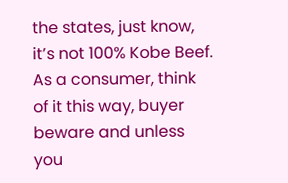the states, just know, it’s not 100% Kobe Beef. As a consumer, think of it this way, buyer beware and unless you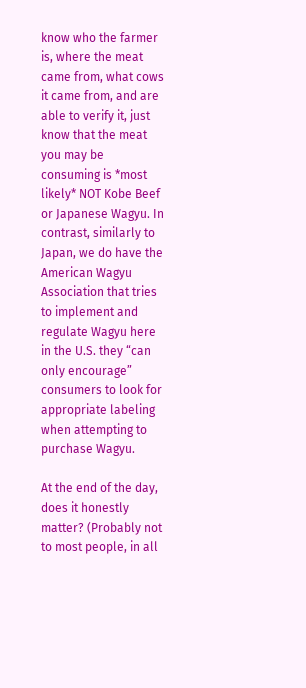know who the farmer is, where the meat came from, what cows it came from, and are able to verify it, just know that the meat you may be consuming is *most likely* NOT Kobe Beef or Japanese Wagyu. In contrast, similarly to Japan, we do have the American Wagyu Association that tries to implement and regulate Wagyu here in the U.S. they “can only encourage” consumers to look for appropriate labeling when attempting to purchase Wagyu.

At the end of the day, does it honestly matter? (Probably not to most people, in all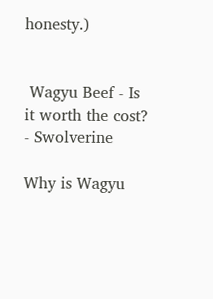honesty.)


 Wagyu Beef - Is it worth the cost? - Swolverine

Why is Wagyu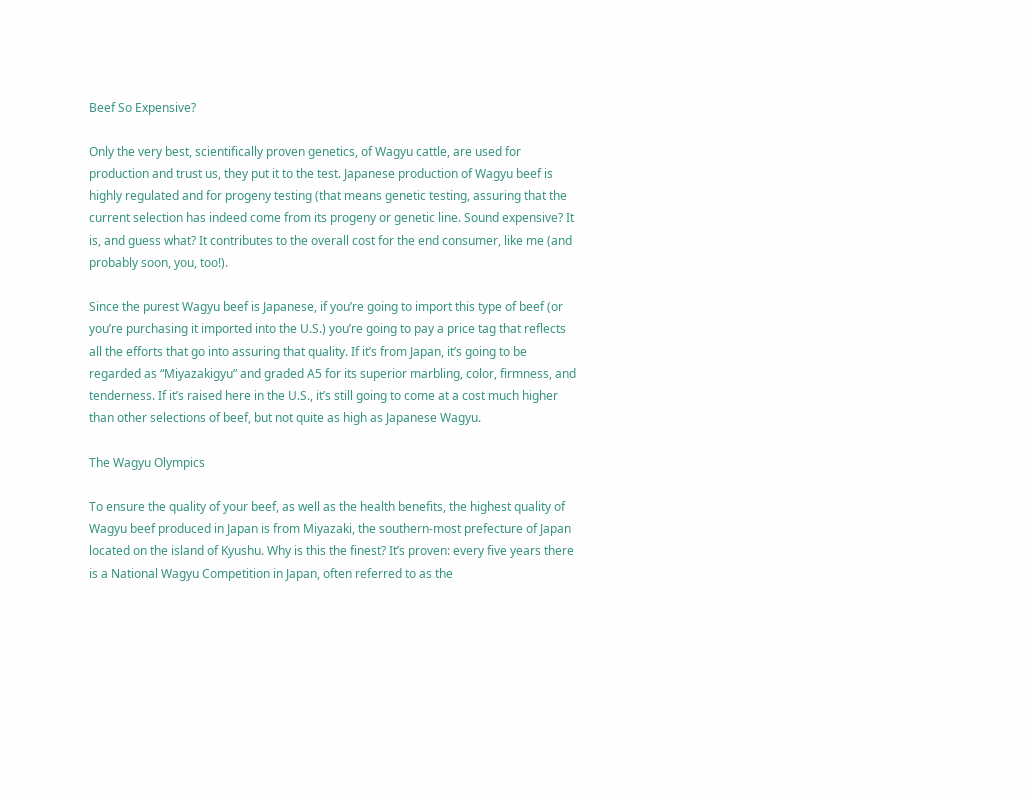Beef So Expensive?

Only the very best, scientifically proven genetics, of Wagyu cattle, are used for production and trust us, they put it to the test. Japanese production of Wagyu beef is highly regulated and for progeny testing (that means genetic testing, assuring that the current selection has indeed come from its progeny or genetic line. Sound expensive? It is, and guess what? It contributes to the overall cost for the end consumer, like me (and probably soon, you, too!).

Since the purest Wagyu beef is Japanese, if you’re going to import this type of beef (or you’re purchasing it imported into the U.S.) you’re going to pay a price tag that reflects all the efforts that go into assuring that quality. If it’s from Japan, it’s going to be regarded as “Miyazakigyu” and graded A5 for its superior marbling, color, firmness, and tenderness. If it’s raised here in the U.S., it’s still going to come at a cost much higher than other selections of beef, but not quite as high as Japanese Wagyu.

The Wagyu Olympics

To ensure the quality of your beef, as well as the health benefits, the highest quality of Wagyu beef produced in Japan is from Miyazaki, the southern-most prefecture of Japan located on the island of Kyushu. Why is this the finest? It’s proven: every five years there is a National Wagyu Competition in Japan, often referred to as the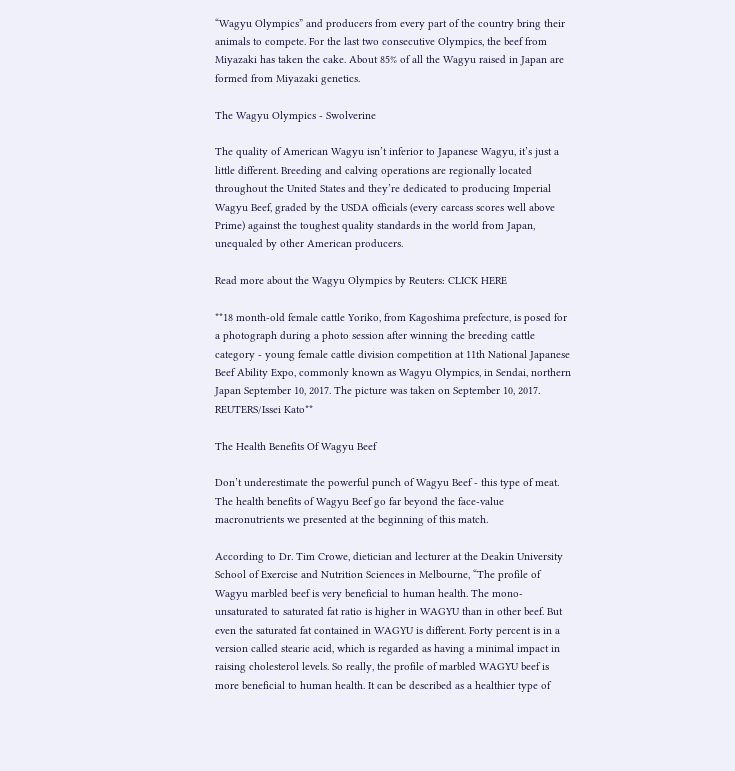“Wagyu Olympics” and producers from every part of the country bring their animals to compete. For the last two consecutive Olympics, the beef from Miyazaki has taken the cake. About 85% of all the Wagyu raised in Japan are formed from Miyazaki genetics.

The Wagyu Olympics - Swolverine

The quality of American Wagyu isn’t inferior to Japanese Wagyu, it’s just a little different. Breeding and calving operations are regionally located throughout the United States and they’re dedicated to producing Imperial Wagyu Beef, graded by the USDA officials (every carcass scores well above Prime) against the toughest quality standards in the world from Japan, unequaled by other American producers.

Read more about the Wagyu Olympics by Reuters: CLICK HERE

**18 month-old female cattle Yoriko, from Kagoshima prefecture, is posed for a photograph during a photo session after winning the breeding cattle category - young female cattle division competition at 11th National Japanese Beef Ability Expo, commonly known as Wagyu Olympics, in Sendai, northern Japan September 10, 2017. The picture was taken on September 10, 2017. REUTERS/Issei Kato**

The Health Benefits Of Wagyu Beef

Don’t underestimate the powerful punch of Wagyu Beef - this type of meat. The health benefits of Wagyu Beef go far beyond the face-value macronutrients we presented at the beginning of this match.

According to Dr. Tim Crowe, dietician and lecturer at the Deakin University School of Exercise and Nutrition Sciences in Melbourne, “The profile of Wagyu marbled beef is very beneficial to human health. The mono-unsaturated to saturated fat ratio is higher in WAGYU than in other beef. But even the saturated fat contained in WAGYU is different. Forty percent is in a version called stearic acid, which is regarded as having a minimal impact in raising cholesterol levels. So really, the profile of marbled WAGYU beef is more beneficial to human health. It can be described as a healthier type of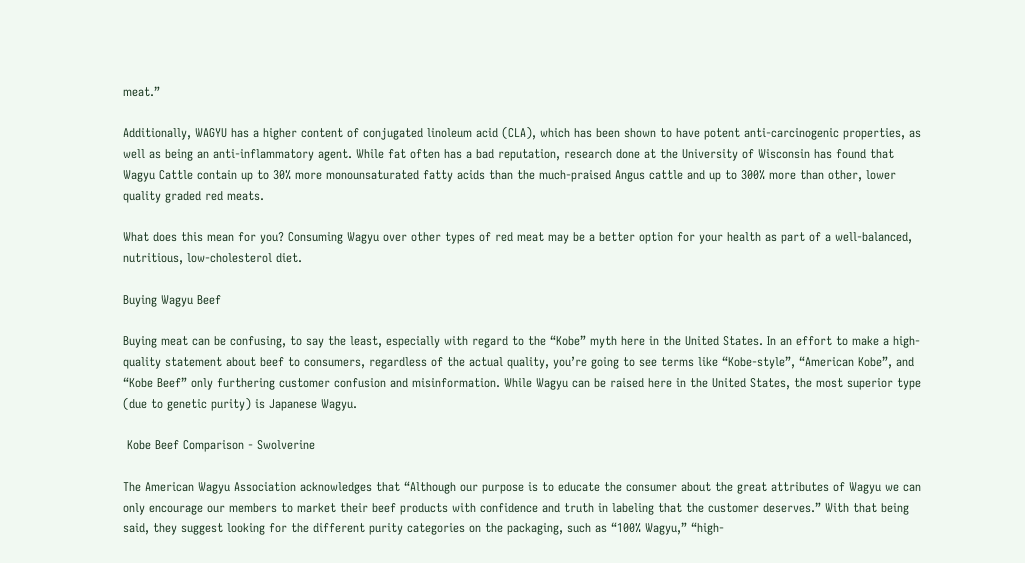meat.”

Additionally, WAGYU has a higher content of conjugated linoleum acid (CLA), which has been shown to have potent anti-carcinogenic properties, as well as being an anti-inflammatory agent. While fat often has a bad reputation, research done at the University of Wisconsin has found that Wagyu Cattle contain up to 30% more monounsaturated fatty acids than the much-praised Angus cattle and up to 300% more than other, lower quality graded red meats.

What does this mean for you? Consuming Wagyu over other types of red meat may be a better option for your health as part of a well-balanced, nutritious, low-cholesterol diet.

Buying Wagyu Beef

Buying meat can be confusing, to say the least, especially with regard to the “Kobe” myth here in the United States. In an effort to make a high-quality statement about beef to consumers, regardless of the actual quality, you’re going to see terms like “Kobe-style”, “American Kobe”, and “Kobe Beef” only furthering customer confusion and misinformation. While Wagyu can be raised here in the United States, the most superior type (due to genetic purity) is Japanese Wagyu.

 Kobe Beef Comparison - Swolverine

The American Wagyu Association acknowledges that “Although our purpose is to educate the consumer about the great attributes of Wagyu we can only encourage our members to market their beef products with confidence and truth in labeling that the customer deserves.” With that being said, they suggest looking for the different purity categories on the packaging, such as “100% Wagyu,” “high-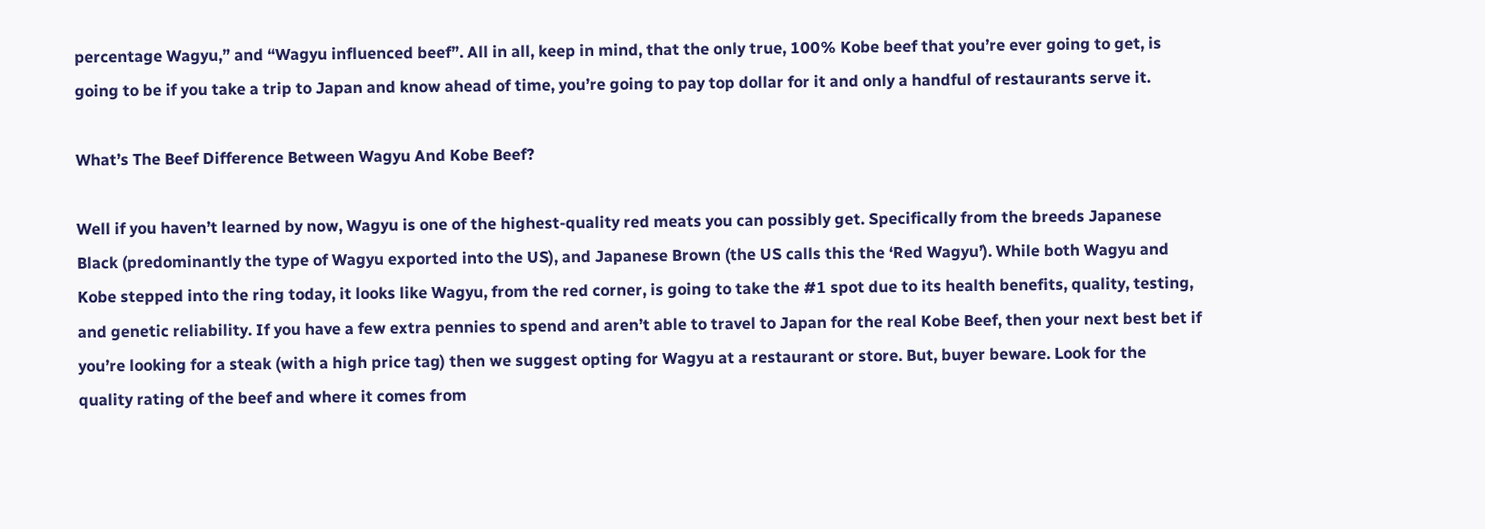percentage Wagyu,” and “Wagyu influenced beef”. All in all, keep in mind, that the only true, 100% Kobe beef that you’re ever going to get, is going to be if you take a trip to Japan and know ahead of time, you’re going to pay top dollar for it and only a handful of restaurants serve it.

What’s The Beef Difference Between Wagyu And Kobe Beef?

Well if you haven’t learned by now, Wagyu is one of the highest-quality red meats you can possibly get. Specifically from the breeds Japanese Black (predominantly the type of Wagyu exported into the US), and Japanese Brown (the US calls this the ‘Red Wagyu’). While both Wagyu and Kobe stepped into the ring today, it looks like Wagyu, from the red corner, is going to take the #1 spot due to its health benefits, quality, testing, and genetic reliability. If you have a few extra pennies to spend and aren’t able to travel to Japan for the real Kobe Beef, then your next best bet if you’re looking for a steak (with a high price tag) then we suggest opting for Wagyu at a restaurant or store. But, buyer beware. Look for the quality rating of the beef and where it comes from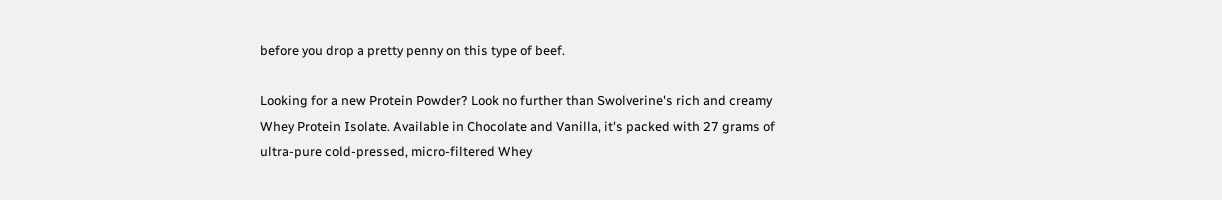before you drop a pretty penny on this type of beef.

Looking for a new Protein Powder? Look no further than Swolverine's rich and creamy Whey Protein Isolate. Available in Chocolate and Vanilla, it's packed with 27 grams of ultra-pure cold-pressed, micro-filtered Whey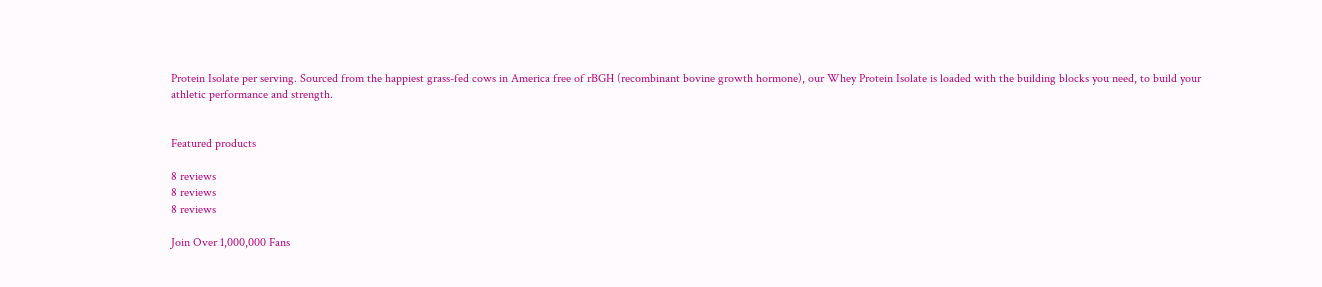Protein Isolate per serving. Sourced from the happiest grass-fed cows in America free of rBGH (recombinant bovine growth hormone), our Whey Protein Isolate is loaded with the building blocks you need, to build your athletic performance and strength.


Featured products

8 reviews
8 reviews
8 reviews

Join Over 1,000,000 Fans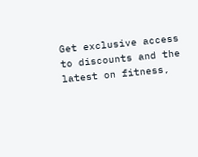Get exclusive access to discounts and the latest on fitness,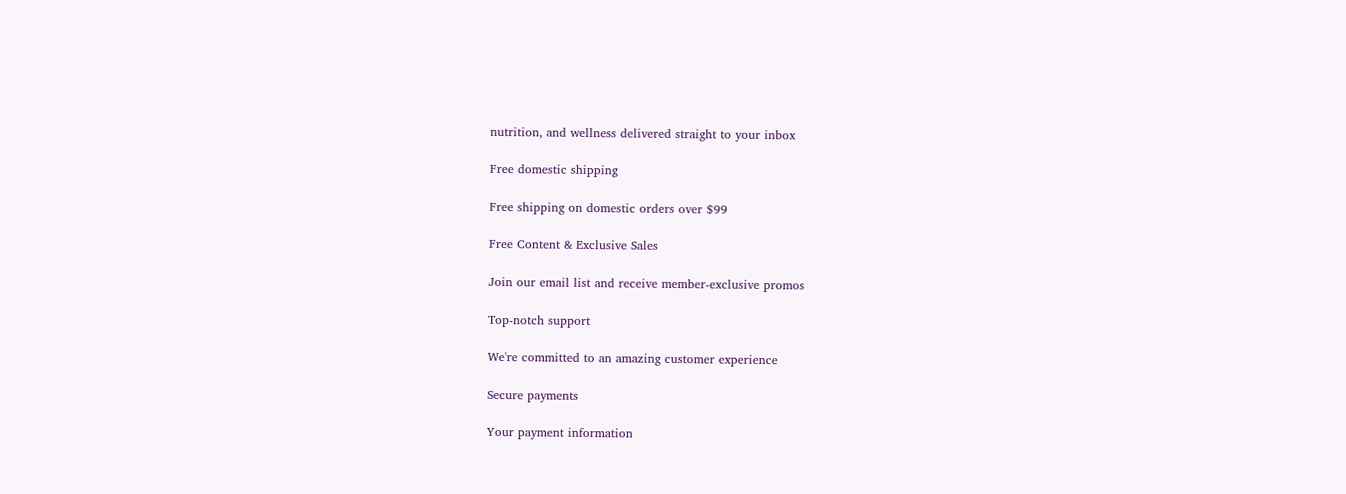nutrition, and wellness delivered straight to your inbox

Free domestic shipping

Free shipping on domestic orders over $99

Free Content & Exclusive Sales

Join our email list and receive member-exclusive promos

Top-notch support

We're committed to an amazing customer experience

Secure payments

Your payment information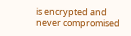is encrypted and never compromised